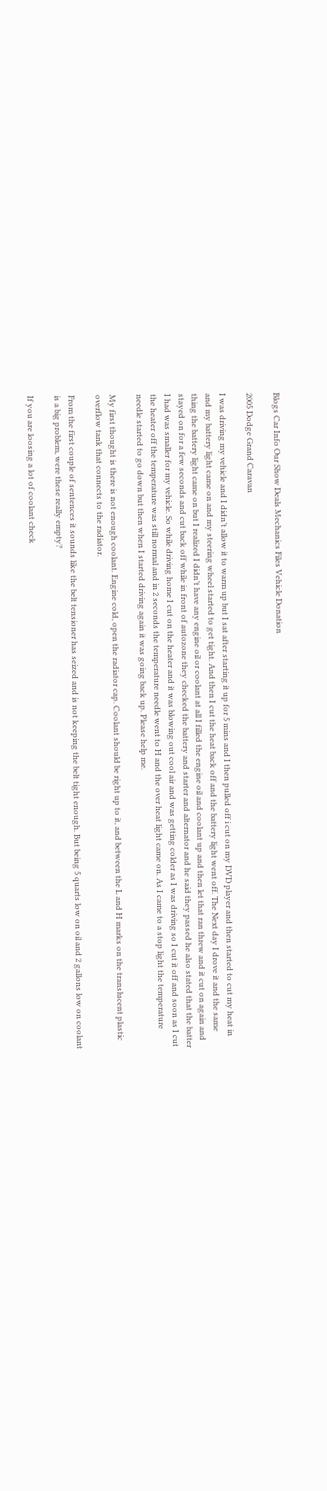Blogs Car Info Our Show Deals Mechanics Files Vehicle Donation

2005 Dodge Grand Caravan

I was driving my vehicle and I didn’t allow it to warm up but I sat after starting it up for 5 mins and I then pulled off i cut on my DVD player and then started to cut my heat in and my battery light came on and my steering wheel started to get tight. And then I cut the heat back off and the battery light went off. The Next day I drove it and the same thing the battery light came on but I realized I didn’t have any engine oil or coolant at all I filled the engine oil and coolant up and then let that ran threw and it cut on again and stayed on for a few seconds and cut back off while in front of autozone they checked the battery and starter and alternator and he said they passed he also stated that the batter I had was smaller for my vehicle. So while driving home I cut on the heater and it was blowing out cool air and was getting colder as I was driving so I cut it off and soon as I cut the heater off the temperature was still normal and in 2 seconds the temperature needle went to H and the over heat light came on. As I came to a stop light the temperature needle started to go down but then when I started driving again it was going back up. Please help me.

My first thought is there is not enough coolant. Engine cold, open the radiator cap. Coolant should be right up to it, and between the L and H marks on the translucent plastic overflow tank that connects to the radiator.

From the first couple of sentences it sounds like the belt tensioner has seized and is not keeping the belt tight enough. But being 5 quarts low on oil and 2 gallons low on coolant is a big problem, were these really empty?

If you are loosing a lot of coolant check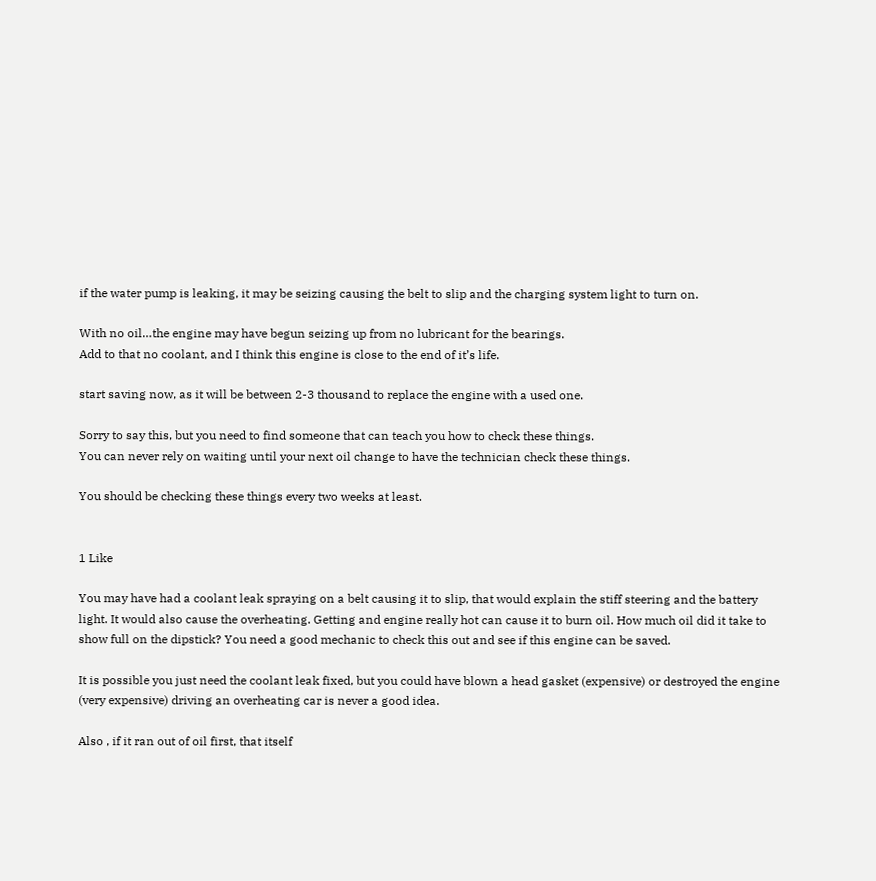if the water pump is leaking, it may be seizing causing the belt to slip and the charging system light to turn on.

With no oil…the engine may have begun seizing up from no lubricant for the bearings.
Add to that no coolant, and I think this engine is close to the end of it’s life.

start saving now, as it will be between 2-3 thousand to replace the engine with a used one.

Sorry to say this, but you need to find someone that can teach you how to check these things.
You can never rely on waiting until your next oil change to have the technician check these things.

You should be checking these things every two weeks at least.


1 Like

You may have had a coolant leak spraying on a belt causing it to slip, that would explain the stiff steering and the battery light. It would also cause the overheating. Getting and engine really hot can cause it to burn oil. How much oil did it take to show full on the dipstick? You need a good mechanic to check this out and see if this engine can be saved.

It is possible you just need the coolant leak fixed, but you could have blown a head gasket (expensive) or destroyed the engine (very expensive) driving an overheating car is never a good idea.

Also , if it ran out of oil first, that itself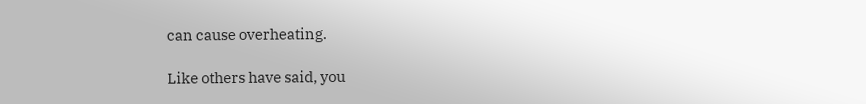can cause overheating.

Like others have said, you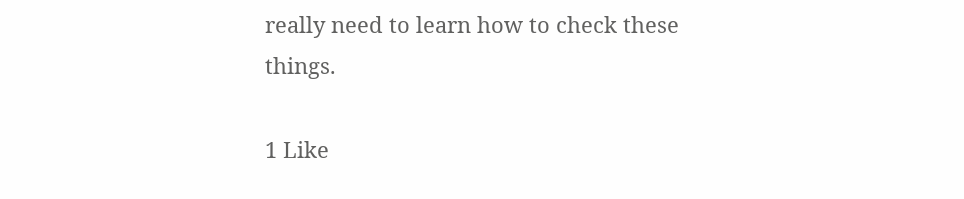really need to learn how to check these things.

1 Like